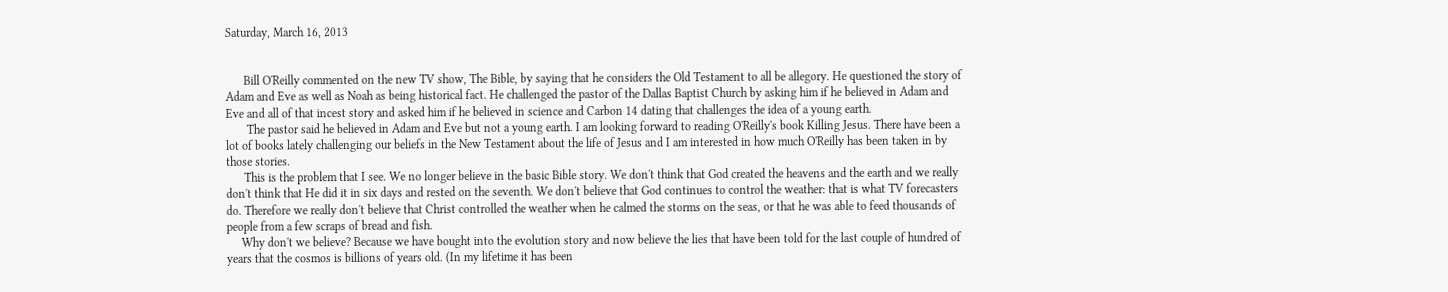Saturday, March 16, 2013


      Bill O'Reilly commented on the new TV show, The Bible, by saying that he considers the Old Testament to all be allegory. He questioned the story of Adam and Eve as well as Noah as being historical fact. He challenged the pastor of the Dallas Baptist Church by asking him if he believed in Adam and Eve and all of that incest story and asked him if he believed in science and Carbon 14 dating that challenges the idea of a young earth.
       The pastor said he believed in Adam and Eve but not a young earth. I am looking forward to reading O'Reilly's book Killing Jesus. There have been a lot of books lately challenging our beliefs in the New Testament about the life of Jesus and I am interested in how much O'Reilly has been taken in by those stories.
      This is the problem that I see. We no longer believe in the basic Bible story. We don't think that God created the heavens and the earth and we really don't think that He did it in six days and rested on the seventh. We don't believe that God continues to control the weather: that is what TV forecasters do. Therefore we really don't believe that Christ controlled the weather when he calmed the storms on the seas, or that he was able to feed thousands of people from a few scraps of bread and fish.
     Why don't we believe? Because we have bought into the evolution story and now believe the lies that have been told for the last couple of hundred of years that the cosmos is billions of years old. (In my lifetime it has been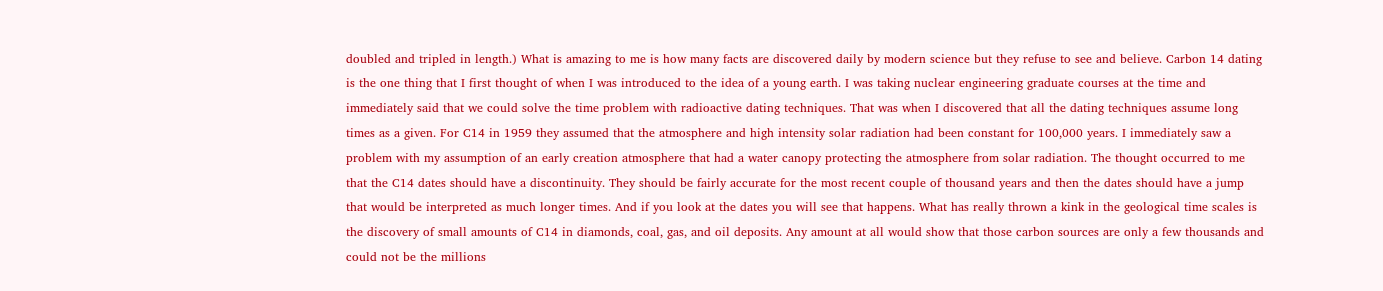doubled and tripled in length.) What is amazing to me is how many facts are discovered daily by modern science but they refuse to see and believe. Carbon 14 dating is the one thing that I first thought of when I was introduced to the idea of a young earth. I was taking nuclear engineering graduate courses at the time and immediately said that we could solve the time problem with radioactive dating techniques. That was when I discovered that all the dating techniques assume long times as a given. For C14 in 1959 they assumed that the atmosphere and high intensity solar radiation had been constant for 100,000 years. I immediately saw a problem with my assumption of an early creation atmosphere that had a water canopy protecting the atmosphere from solar radiation. The thought occurred to me that the C14 dates should have a discontinuity. They should be fairly accurate for the most recent couple of thousand years and then the dates should have a jump that would be interpreted as much longer times. And if you look at the dates you will see that happens. What has really thrown a kink in the geological time scales is the discovery of small amounts of C14 in diamonds, coal, gas, and oil deposits. Any amount at all would show that those carbon sources are only a few thousands and could not be the millions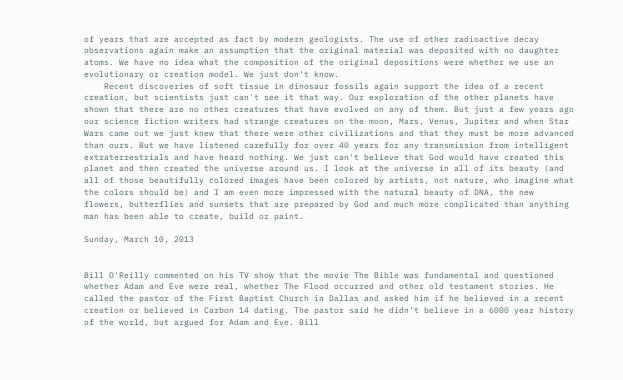of years that are accepted as fact by modern geologists. The use of other radioactive decay observations again make an assumption that the original material was deposited with no daughter atoms. We have no idea what the composition of the original depositions were whether we use an evolutionary or creation model. We just don't know.
    Recent discoveries of soft tissue in dinosaur fossils again support the idea of a recent creation, but scientists just can't see it that way. Our exploration of the other planets have shown that there are no other creatures that have evolved on any of them. But just a few years ago our science fiction writers had strange creatures on the moon, Mars, Venus, Jupiter and when Star Wars came out we just knew that there were other civilizations and that they must be more advanced than ours. But we have listened carefully for over 40 years for any transmission from intelligent extraterrestrials and have heard nothing. We just can't believe that God would have created this planet and then created the universe around us. I look at the universe in all of its beauty (and all of those beautifully colored images have been colored by artists, not nature, who imagine what the colors should be) and I am even more impressed with the natural beauty of DNA, the new flowers, butterflies and sunsets that are prepared by God and much more complicated than anything man has been able to create, build or paint.

Sunday, March 10, 2013


Bill O'Reilly commented on his TV show that the movie The Bible was fundamental and questioned whether Adam and Eve were real, whether The Flood occurred and other old testament stories. He called the pastor of the First Baptist Church in Dallas and asked him if he believed in a recent creation or believed in Carbon 14 dating. The pastor said he didn't believe in a 6000 year history of the world, but argued for Adam and Eve. Bill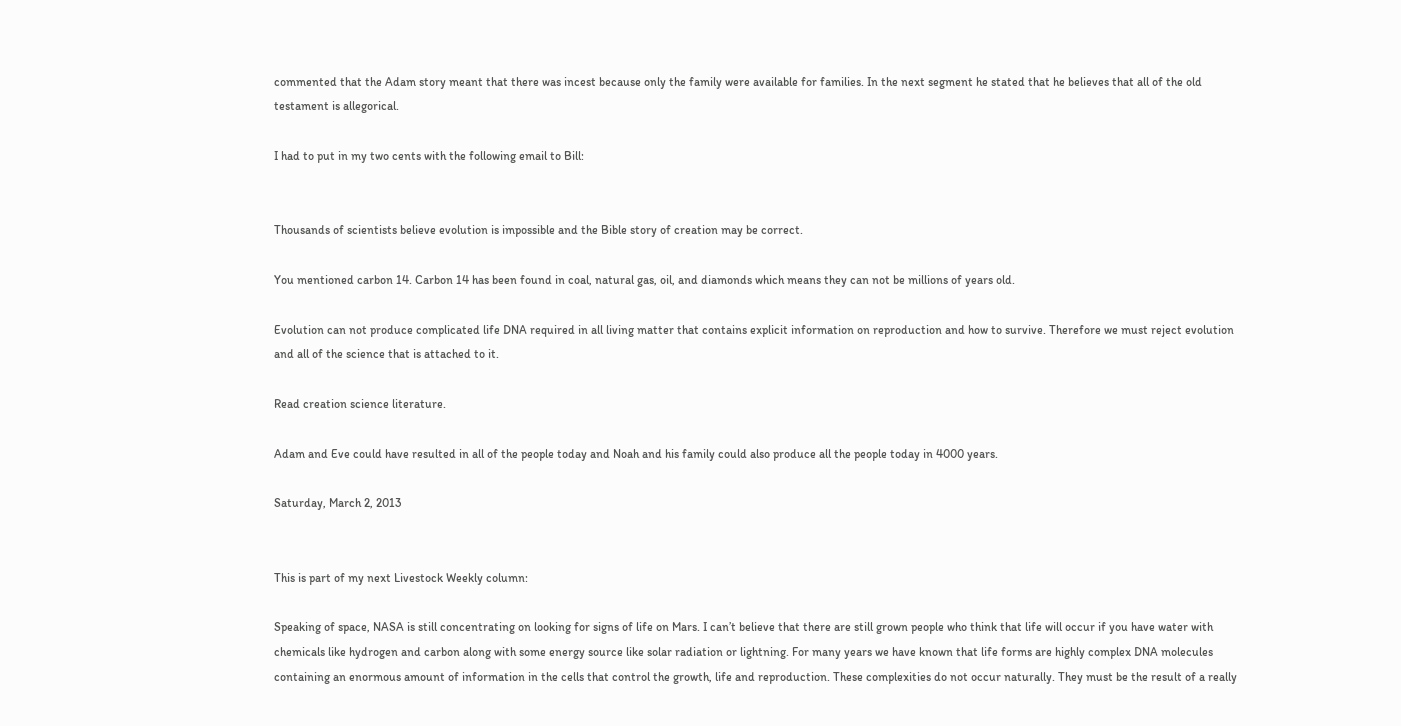commented that the Adam story meant that there was incest because only the family were available for families. In the next segment he stated that he believes that all of the old testament is allegorical.

I had to put in my two cents with the following email to Bill:


Thousands of scientists believe evolution is impossible and the Bible story of creation may be correct.

You mentioned carbon 14. Carbon 14 has been found in coal, natural gas, oil, and diamonds which means they can not be millions of years old.

Evolution can not produce complicated life DNA required in all living matter that contains explicit information on reproduction and how to survive. Therefore we must reject evolution and all of the science that is attached to it.

Read creation science literature.

Adam and Eve could have resulted in all of the people today and Noah and his family could also produce all the people today in 4000 years.

Saturday, March 2, 2013


This is part of my next Livestock Weekly column:

Speaking of space, NASA is still concentrating on looking for signs of life on Mars. I can’t believe that there are still grown people who think that life will occur if you have water with chemicals like hydrogen and carbon along with some energy source like solar radiation or lightning. For many years we have known that life forms are highly complex DNA molecules containing an enormous amount of information in the cells that control the growth, life and reproduction. These complexities do not occur naturally. They must be the result of a really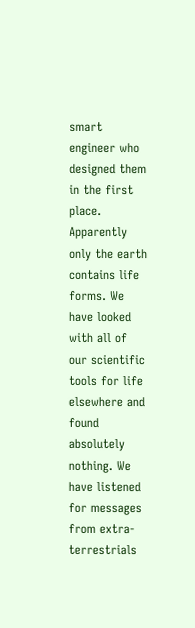smart engineer who designed them in the first place. Apparently only the earth contains life forms. We have looked with all of our scientific tools for life elsewhere and found absolutely nothing. We have listened for messages from extra-terrestrials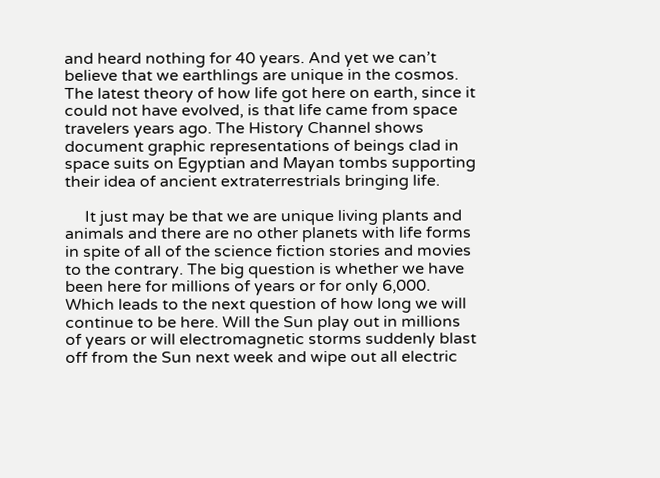and heard nothing for 40 years. And yet we can’t believe that we earthlings are unique in the cosmos. The latest theory of how life got here on earth, since it could not have evolved, is that life came from space travelers years ago. The History Channel shows document graphic representations of beings clad in space suits on Egyptian and Mayan tombs supporting their idea of ancient extraterrestrials bringing life.

     It just may be that we are unique living plants and animals and there are no other planets with life forms in spite of all of the science fiction stories and movies to the contrary. The big question is whether we have been here for millions of years or for only 6,000. Which leads to the next question of how long we will continue to be here. Will the Sun play out in millions of years or will electromagnetic storms suddenly blast off from the Sun next week and wipe out all electric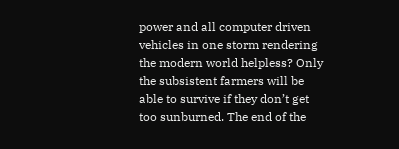power and all computer driven vehicles in one storm rendering the modern world helpless? Only the subsistent farmers will be able to survive if they don’t get too sunburned. The end of the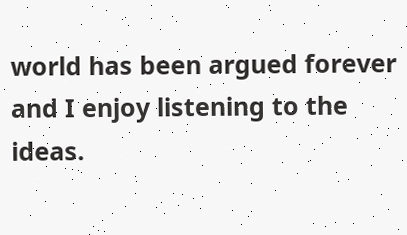world has been argued forever and I enjoy listening to the ideas.